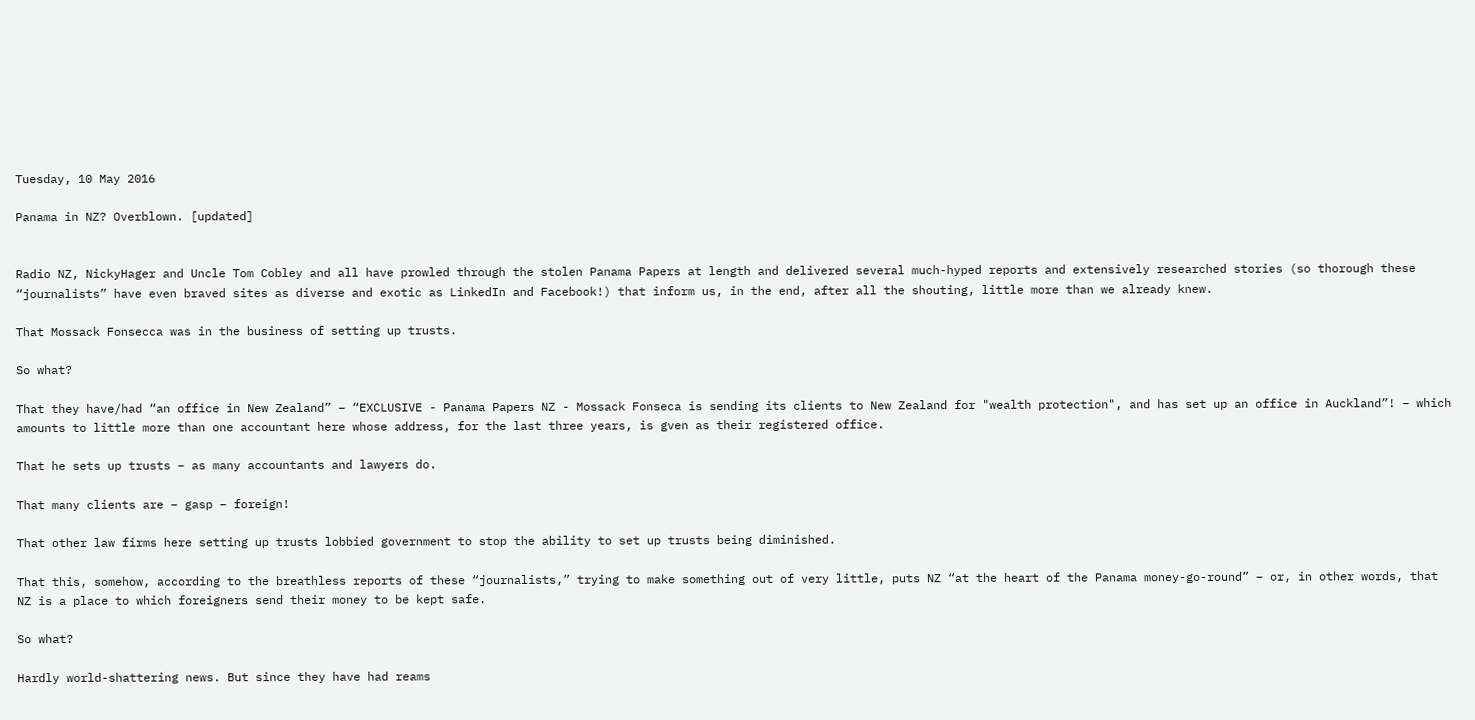Tuesday, 10 May 2016

Panama in NZ? Overblown. [updated]


Radio NZ, NickyHager and Uncle Tom Cobley and all have prowled through the stolen Panama Papers at length and delivered several much-hyped reports and extensively researched stories (so thorough these “journalists” have even braved sites as diverse and exotic as LinkedIn and Facebook!) that inform us, in the end, after all the shouting, little more than we already knew.

That Mossack Fonsecca was in the business of setting up trusts.

So what?

That they have/had “an office in New Zealand” – “EXCLUSIVE - Panama Papers NZ - Mossack Fonseca is sending its clients to New Zealand for "wealth protection", and has set up an office in Auckland”! – which amounts to little more than one accountant here whose address, for the last three years, is gven as their registered office.

That he sets up trusts – as many accountants and lawyers do.

That many clients are – gasp – foreign!

That other law firms here setting up trusts lobbied government to stop the ability to set up trusts being diminished.

That this, somehow, according to the breathless reports of these “journalists,” trying to make something out of very little, puts NZ “at the heart of the Panama money-go-round” – or, in other words, that NZ is a place to which foreigners send their money to be kept safe.

So what?

Hardly world-shattering news. But since they have had reams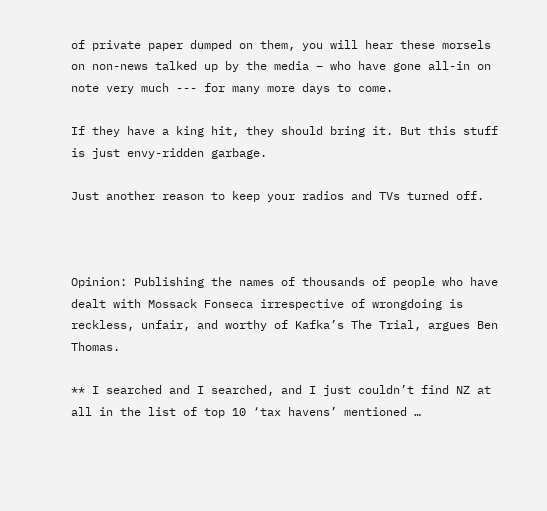of private paper dumped on them, you will hear these morsels on non-news talked up by the media – who have gone all-in on note very much --- for many more days to come.

If they have a king hit, they should bring it. But this stuff is just envy-ridden garbage.

Just another reason to keep your radios and TVs turned off.



Opinion: Publishing the names of thousands of people who have dealt with Mossack Fonseca irrespective of wrongdoing is reckless, unfair, and worthy of Kafka’s The Trial, argues Ben Thomas.

** I searched and I searched, and I just couldn’t find NZ at all in the list of top 10 ‘tax havens’ mentioned …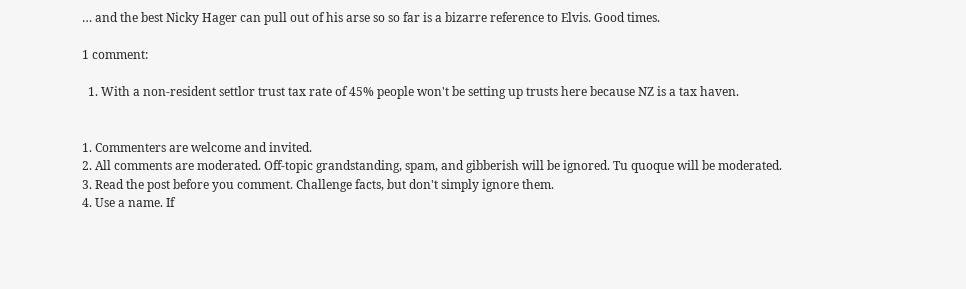… and the best Nicky Hager can pull out of his arse so so far is a bizarre reference to Elvis. Good times.

1 comment:

  1. With a non-resident settlor trust tax rate of 45% people won't be setting up trusts here because NZ is a tax haven.


1. Commenters are welcome and invited.
2. All comments are moderated. Off-topic grandstanding, spam, and gibberish will be ignored. Tu quoque will be moderated.
3. Read the post before you comment. Challenge facts, but don't simply ignore them.
4. Use a name. If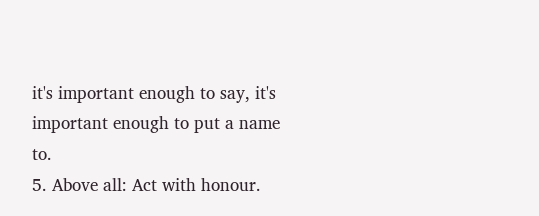it's important enough to say, it's important enough to put a name to.
5. Above all: Act with honour.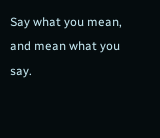Say what you mean, and mean what you say.